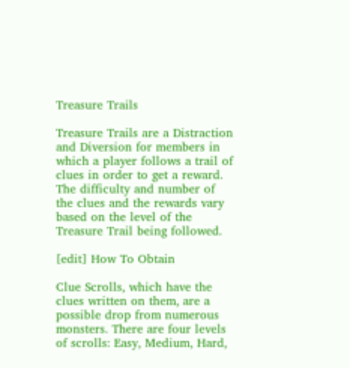Treasure Trails

Treasure Trails are a Distraction and Diversion for members in which a player follows a trail of clues in order to get a reward. The difficulty and number of the clues and the rewards vary based on the level of the Treasure Trail being followed.

[edit] How To Obtain

Clue Scrolls, which have the clues written on them, are a possible drop from numerous monsters. There are four levels of scrolls: Easy, Medium, Hard,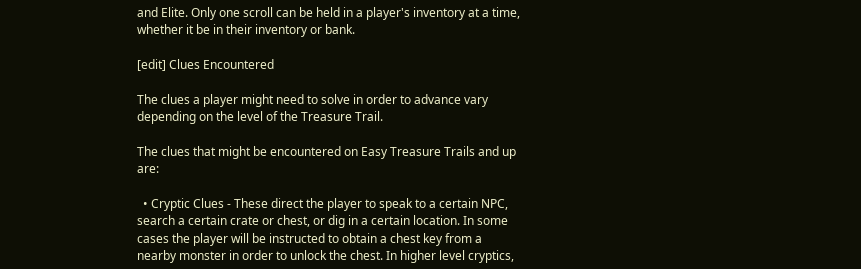and Elite. Only one scroll can be held in a player's inventory at a time, whether it be in their inventory or bank.

[edit] Clues Encountered

The clues a player might need to solve in order to advance vary depending on the level of the Treasure Trail.

The clues that might be encountered on Easy Treasure Trails and up are:

  • Cryptic Clues - These direct the player to speak to a certain NPC, search a certain crate or chest, or dig in a certain location. In some cases the player will be instructed to obtain a chest key from a nearby monster in order to unlock the chest. In higher level cryptics,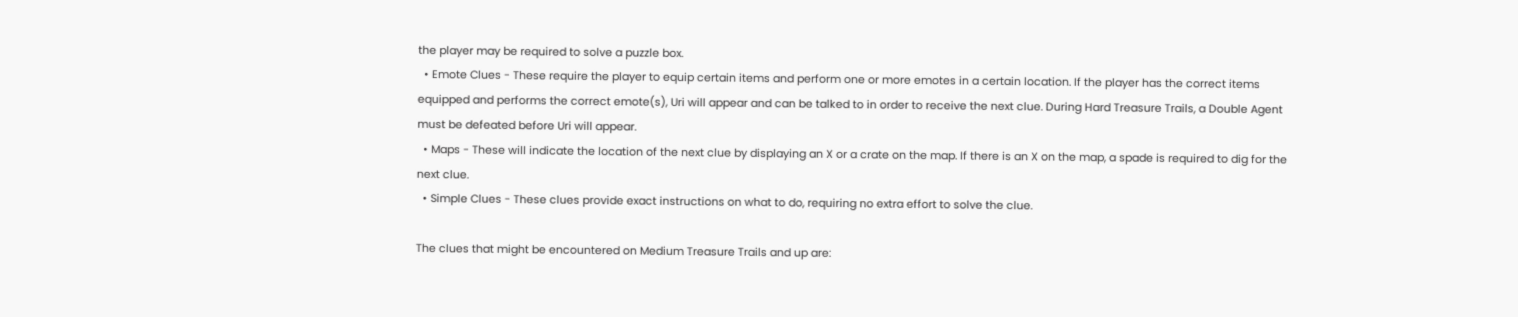the player may be required to solve a puzzle box.
  • Emote Clues - These require the player to equip certain items and perform one or more emotes in a certain location. If the player has the correct items equipped and performs the correct emote(s), Uri will appear and can be talked to in order to receive the next clue. During Hard Treasure Trails, a Double Agent must be defeated before Uri will appear.
  • Maps - These will indicate the location of the next clue by displaying an X or a crate on the map. If there is an X on the map, a spade is required to dig for the next clue.
  • Simple Clues - These clues provide exact instructions on what to do, requiring no extra effort to solve the clue.

The clues that might be encountered on Medium Treasure Trails and up are: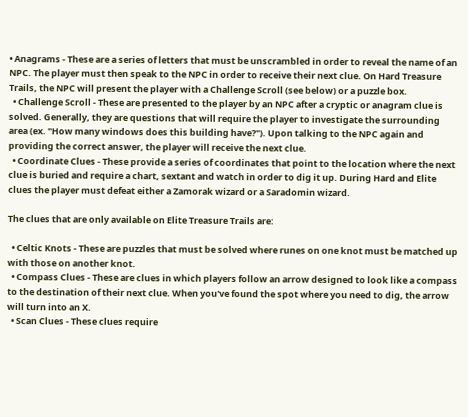• Anagrams - These are a series of letters that must be unscrambled in order to reveal the name of an NPC. The player must then speak to the NPC in order to receive their next clue. On Hard Treasure Trails, the NPC will present the player with a Challenge Scroll (see below) or a puzzle box.
  • Challenge Scroll - These are presented to the player by an NPC after a cryptic or anagram clue is solved. Generally, they are questions that will require the player to investigate the surrounding area (ex. "How many windows does this building have?"). Upon talking to the NPC again and providing the correct answer, the player will receive the next clue.
  • Coordinate Clues - These provide a series of coordinates that point to the location where the next clue is buried and require a chart, sextant and watch in order to dig it up. During Hard and Elite clues the player must defeat either a Zamorak wizard or a Saradomin wizard.

The clues that are only available on Elite Treasure Trails are:

  • Celtic Knots - These are puzzles that must be solved where runes on one knot must be matched up with those on another knot.
  • Compass Clues - These are clues in which players follow an arrow designed to look like a compass to the destination of their next clue. When you've found the spot where you need to dig, the arrow will turn into an X.
  • Scan Clues - These clues require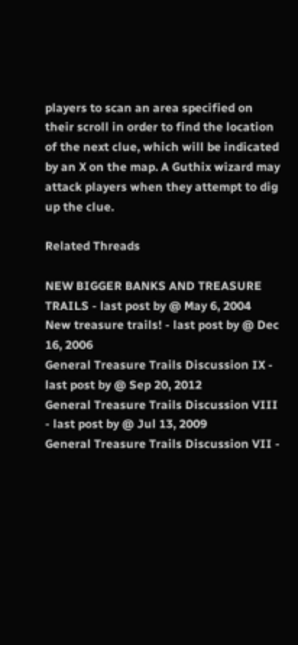players to scan an area specified on their scroll in order to find the location of the next clue, which will be indicated by an X on the map. A Guthix wizard may attack players when they attempt to dig up the clue.

Related Threads

NEW BIGGER BANKS AND TREASURE TRAILS - last post by @ May 6, 2004
New treasure trails! - last post by @ Dec 16, 2006
General Treasure Trails Discussion IX - last post by @ Sep 20, 2012
General Treasure Trails Discussion VIII - last post by @ Jul 13, 2009
General Treasure Trails Discussion VII -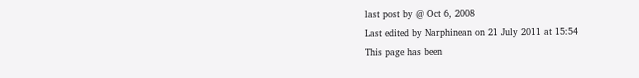last post by @ Oct 6, 2008
Last edited by Narphinean on 21 July 2011 at 15:54
This page has been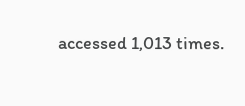accessed 1,013 times.